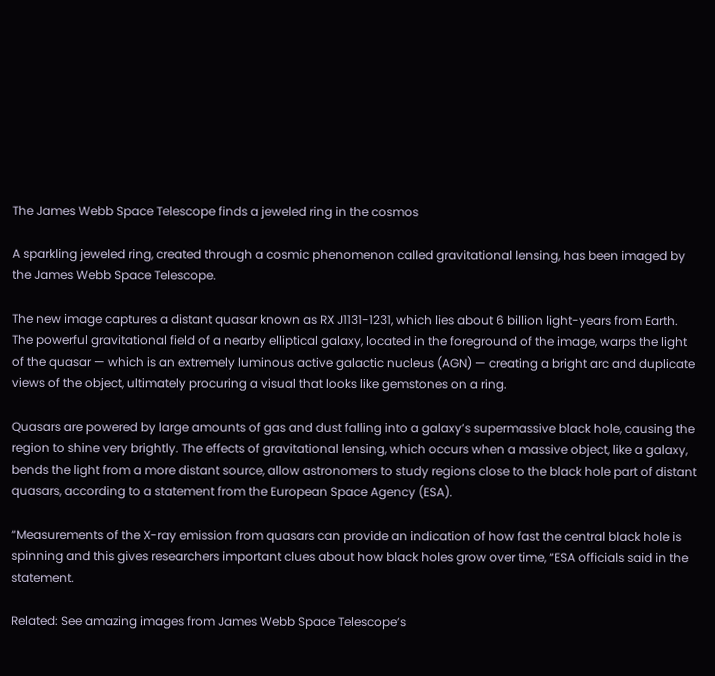The James Webb Space Telescope finds a jeweled ring in the cosmos

A sparkling jeweled ring, created through a cosmic phenomenon called gravitational lensing, has been imaged by the James Webb Space Telescope.

The new image captures a distant quasar known as RX J1131-1231, which lies about 6 billion light-years from Earth. The powerful gravitational field of a nearby elliptical galaxy, located in the foreground of the image, warps the light of the quasar — which is an extremely luminous active galactic nucleus (AGN) — creating a bright arc and duplicate views of the object, ultimately procuring a visual that looks like gemstones on a ring.

Quasars are powered by large amounts of gas and dust falling into a galaxy’s supermassive black hole, causing the region to shine very brightly. The effects of gravitational lensing, which occurs when a massive object, like a galaxy, bends the light from a more distant source, allow astronomers to study regions close to the black hole part of distant quasars, according to a statement from the European Space Agency (ESA).

“Measurements of the X-ray emission from quasars can provide an indication of how fast the central black hole is spinning and this gives researchers important clues about how black holes grow over time, “ESA officials said in the statement.

Related: See amazing images from James Webb Space Telescope’s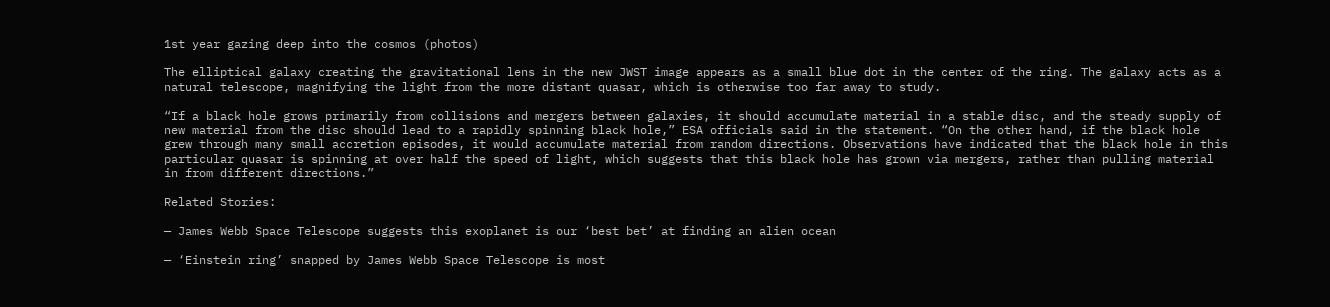1st year gazing deep into the cosmos (photos)

The elliptical galaxy creating the gravitational lens in the new JWST image appears as a small blue dot in the center of the ring. The galaxy acts as a natural telescope, magnifying the light from the more distant quasar, which is otherwise too far away to study.

“If a black hole grows primarily from collisions and mergers between galaxies, it should accumulate material in a stable disc, and the steady supply of new material from the disc should lead to a rapidly spinning black hole,” ESA officials said in the statement. “On the other hand, if the black hole grew through many small accretion episodes, it would accumulate material from random directions. Observations have indicated that the black hole in this particular quasar is spinning at over half the speed of light, which suggests that this black hole has grown via mergers, rather than pulling material in from different directions.”

Related Stories:

— James Webb Space Telescope suggests this exoplanet is our ‘best bet’ at finding an alien ocean

— ‘Einstein ring’ snapped by James Webb Space Telescope is most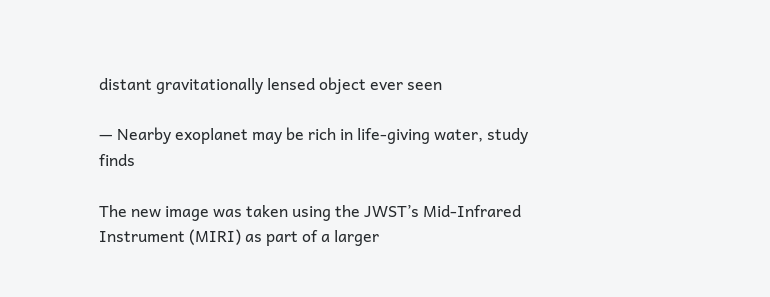distant gravitationally lensed object ever seen

— Nearby exoplanet may be rich in life-giving water, study finds

The new image was taken using the JWST’s Mid-Infrared Instrument (MIRI) as part of a larger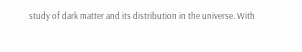study of dark matter and its distribution in the universe. With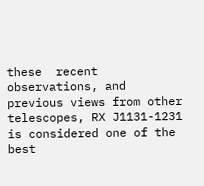these  recent observations, and previous views from other telescopes, RX J1131-1231 is considered one of the best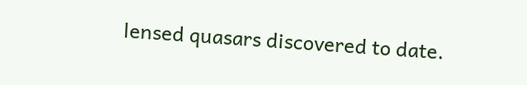lensed quasars discovered to date.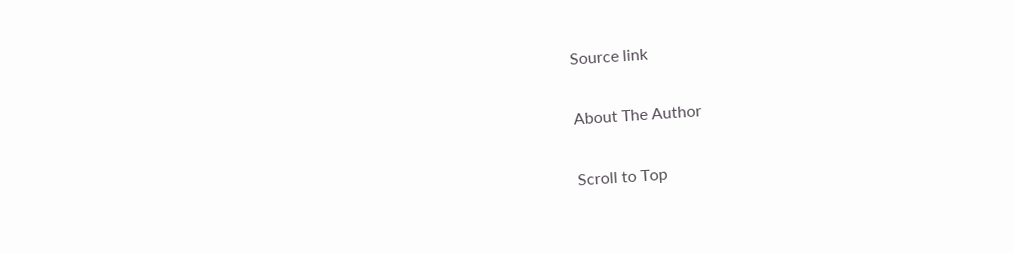Source link

About The Author

Scroll to Top